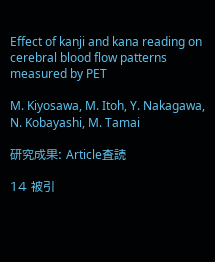Effect of kanji and kana reading on cerebral blood flow patterns measured by PET

M. Kiyosawa, M. Itoh, Y. Nakagawa, N. Kobayashi, M. Tamai

研究成果: Article査読

14 被引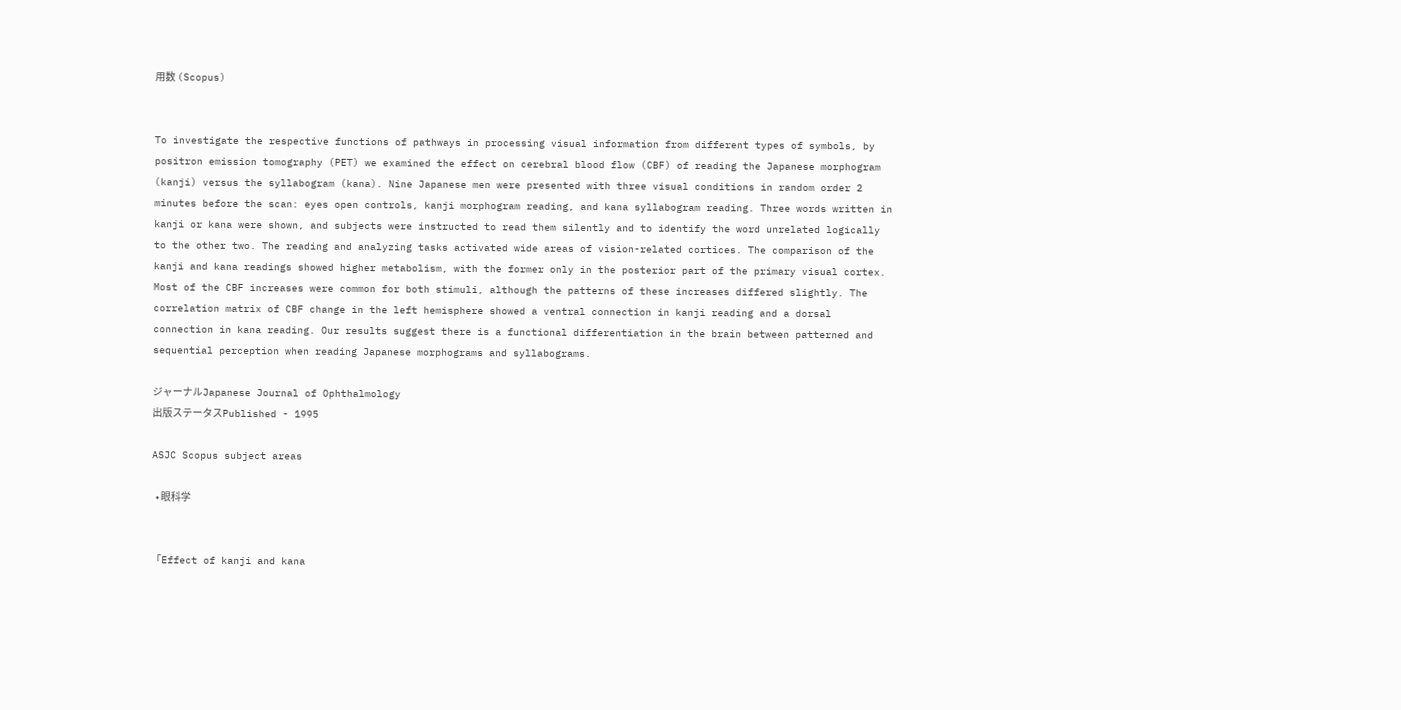用数 (Scopus)


To investigate the respective functions of pathways in processing visual information from different types of symbols, by positron emission tomography (PET) we examined the effect on cerebral blood flow (CBF) of reading the Japanese morphogram (kanji) versus the syllabogram (kana). Nine Japanese men were presented with three visual conditions in random order 2 minutes before the scan: eyes open controls, kanji morphogram reading, and kana syllabogram reading. Three words written in kanji or kana were shown, and subjects were instructed to read them silently and to identify the word unrelated logically to the other two. The reading and analyzing tasks activated wide areas of vision-related cortices. The comparison of the kanji and kana readings showed higher metabolism, with the former only in the posterior part of the primary visual cortex. Most of the CBF increases were common for both stimuli, although the patterns of these increases differed slightly. The correlation matrix of CBF change in the left hemisphere showed a ventral connection in kanji reading and a dorsal connection in kana reading. Our results suggest there is a functional differentiation in the brain between patterned and sequential perception when reading Japanese morphograms and syllabograms.

ジャーナルJapanese Journal of Ophthalmology
出版ステータスPublished - 1995

ASJC Scopus subject areas

  • 眼科学


「Effect of kanji and kana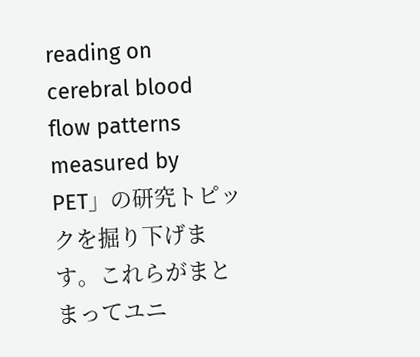reading on cerebral blood flow patterns measured by PET」の研究トピックを掘り下げます。これらがまとまってユニ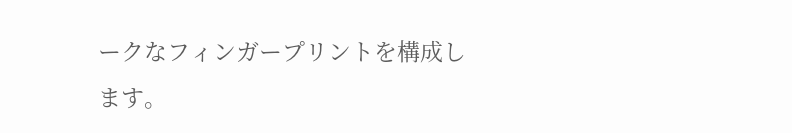ークなフィンガープリントを構成します。